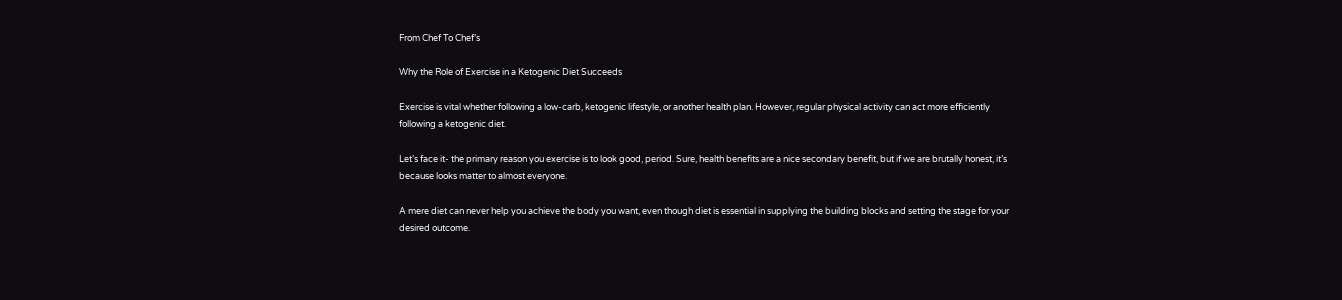From Chef To Chef’s

Why the Role of Exercise in a Ketogenic Diet Succeeds

Exercise is vital whether following a low-carb, ketogenic lifestyle, or another health plan. However, regular physical activity can act more efficiently following a ketogenic diet.

Let’s face it- the primary reason you exercise is to look good, period. Sure, health benefits are a nice secondary benefit, but if we are brutally honest, it’s because looks matter to almost everyone.

A mere diet can never help you achieve the body you want, even though diet is essential in supplying the building blocks and setting the stage for your desired outcome.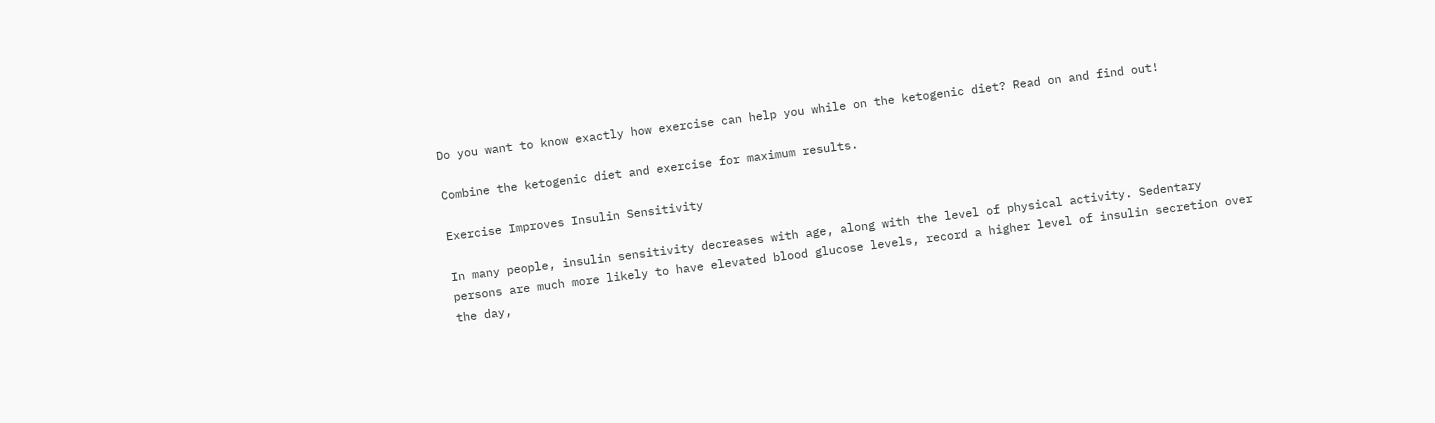Do you want to know exactly how exercise can help you while on the ketogenic diet? Read on and find out!

Combine the ketogenic diet and exercise for maximum results.

Exercise Improves Insulin Sensitivity

In many people, insulin sensitivity decreases with age, along with the level of physical activity. Sedentary persons are much more likely to have elevated blood glucose levels, record a higher level of insulin secretion over the day,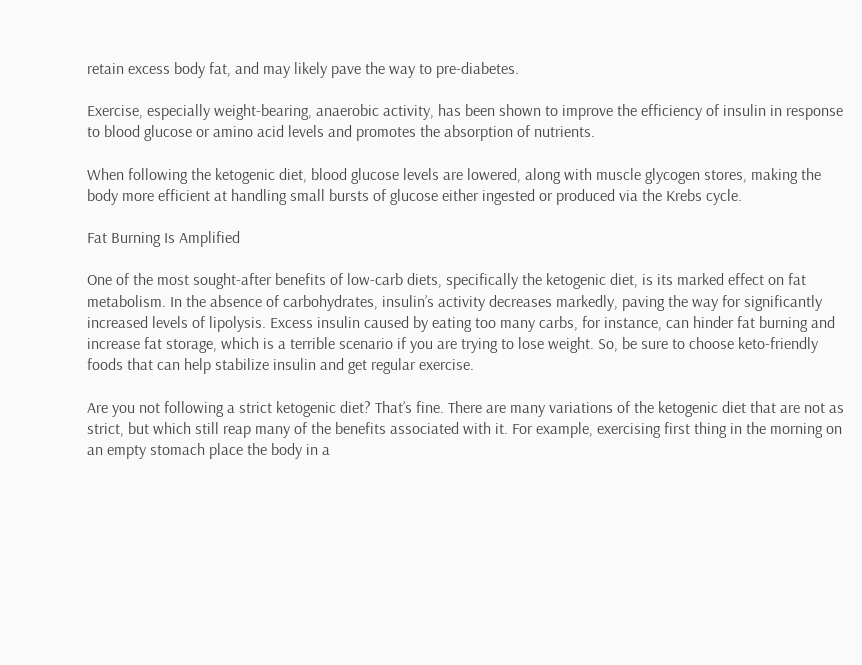retain excess body fat, and may likely pave the way to pre-diabetes.

Exercise, especially weight-bearing, anaerobic activity, has been shown to improve the efficiency of insulin in response to blood glucose or amino acid levels and promotes the absorption of nutrients.

When following the ketogenic diet, blood glucose levels are lowered, along with muscle glycogen stores, making the body more efficient at handling small bursts of glucose either ingested or produced via the Krebs cycle.

Fat Burning Is Amplified

One of the most sought-after benefits of low-carb diets, specifically the ketogenic diet, is its marked effect on fat metabolism. In the absence of carbohydrates, insulin’s activity decreases markedly, paving the way for significantly increased levels of lipolysis. Excess insulin caused by eating too many carbs, for instance, can hinder fat burning and increase fat storage, which is a terrible scenario if you are trying to lose weight. So, be sure to choose keto-friendly foods that can help stabilize insulin and get regular exercise.

Are you not following a strict ketogenic diet? That’s fine. There are many variations of the ketogenic diet that are not as strict, but which still reap many of the benefits associated with it. For example, exercising first thing in the morning on an empty stomach place the body in a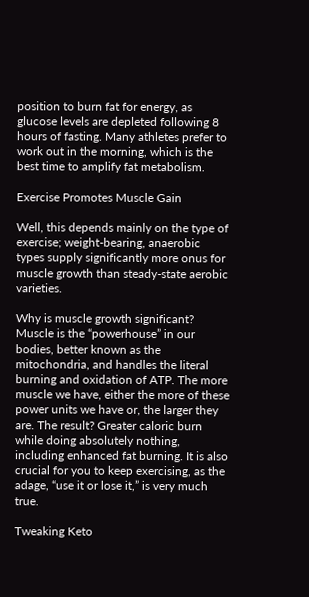position to burn fat for energy, as glucose levels are depleted following 8 hours of fasting. Many athletes prefer to work out in the morning, which is the best time to amplify fat metabolism.

Exercise Promotes Muscle Gain

Well, this depends mainly on the type of exercise; weight-bearing, anaerobic types supply significantly more onus for muscle growth than steady-state aerobic varieties.

Why is muscle growth significant? Muscle is the “powerhouse” in our bodies, better known as the mitochondria, and handles the literal burning and oxidation of ATP. The more muscle we have, either the more of these power units we have or, the larger they are. The result? Greater caloric burn while doing absolutely nothing, including enhanced fat burning. It is also crucial for you to keep exercising, as the adage, “use it or lose it,” is very much true.

Tweaking Keto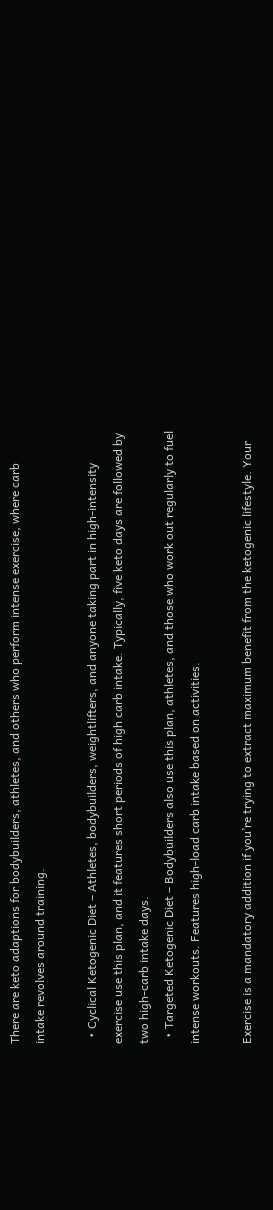There are keto adaptions for bodybuilders, athletes, and others who perform intense exercise, where carb intake revolves around training.

  • Cyclical Ketogenic Diet – Athletes, bodybuilders, weightlifters, and anyone taking part in high-intensity exercise use this plan, and it features short periods of high carb intake. Typically, five keto days are followed by two high-carb intake days.
  • Targeted Ketogenic Diet – Bodybuilders also use this plan, athletes, and those who work out regularly to fuel intense workouts. Features high-load carb intake based on activities.

Exercise is a mandatory addition if you’re trying to extract maximum benefit from the ketogenic lifestyle. Your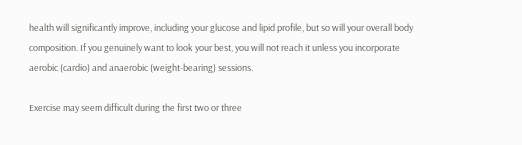health will significantly improve, including your glucose and lipid profile, but so will your overall body composition. If you genuinely want to look your best, you will not reach it unless you incorporate aerobic (cardio) and anaerobic (weight-bearing) sessions.

Exercise may seem difficult during the first two or three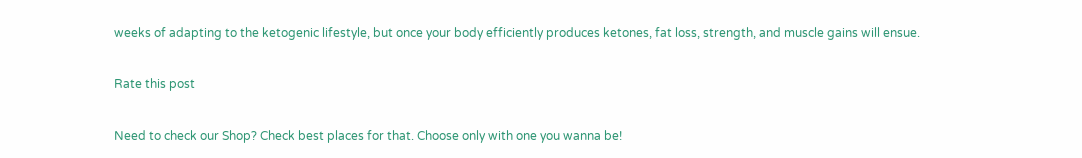weeks of adapting to the ketogenic lifestyle, but once your body efficiently produces ketones, fat loss, strength, and muscle gains will ensue.

Rate this post

Need to check our Shop? Check best places for that. Choose only with one you wanna be!